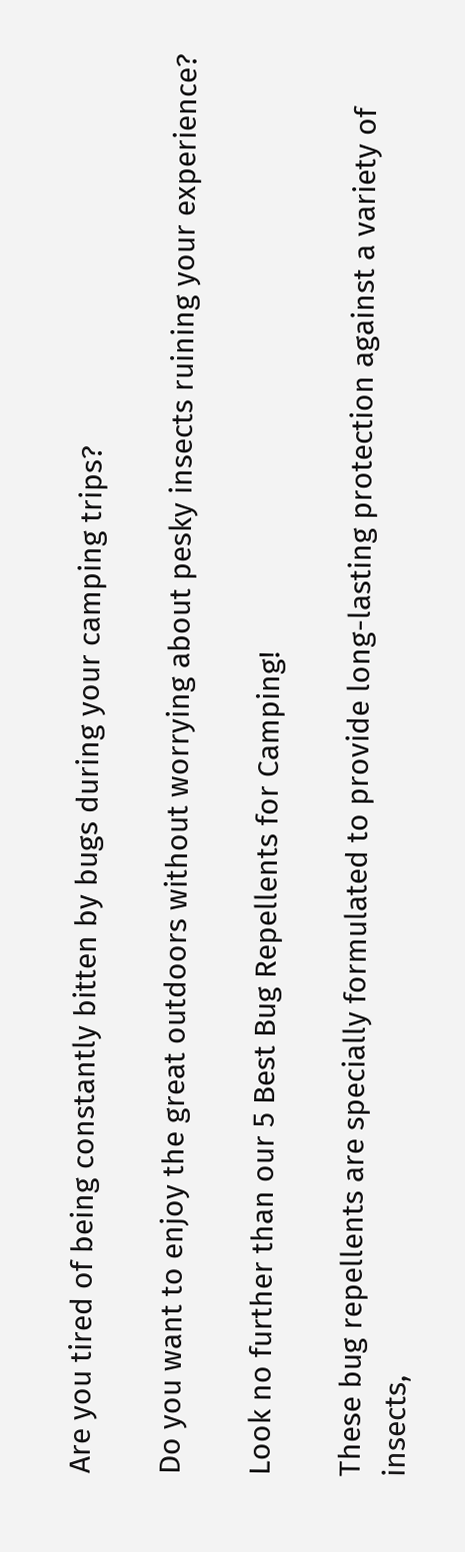Are you tired of being constantly bitten by bugs during your camping trips?

Do you want to enjoy the great outdoors without worrying about pesky insects ruining your experience?

Look no further than our 5 Best Bug Repellents for Camping!

These bug repellents are specially formulated to provide long-lasting protection against a variety of insects,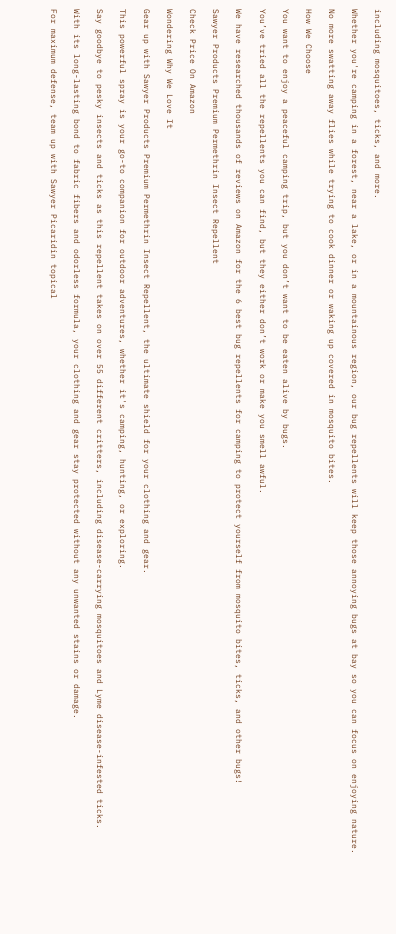including mosquitoes, ticks, and more.

Whether you're camping in a forest, near a lake, or in a mountainous region, our bug repellents will keep those annoying bugs at bay so you can focus on enjoying nature.

No more swatting away flies while trying to cook dinner or waking up covered in mosquito bites.

How We Choose

You want to enjoy a peaceful camping trip, but you don’t want to be eaten alive by bugs.

You’ve tried all the repellents you can find, but they either don’t work or make you smell awful.

We have researched thousands of reviews on Amazon for the 6 best bug repellents for camping to protect yourself from mosquito bites, ticks, and other bugs!

Sawyer Products Premium Permethrin Insect Repellent

Check Price On Amazon

Wondering Why We Love It

Gear up with Sawyer Products Premium Permethrin Insect Repellent, the ultimate shield for your clothing and gear.

This powerful spray is your go-to companion for outdoor adventures, whether it's camping, hunting, or exploring.

Say goodbye to pesky insects and ticks as this repellent takes on over 55 different critters, including disease-carrying mosquitoes and Lyme disease-infested ticks.

With its long-lasting bond to fabric fibers and odorless formula, your clothing and gear stay protected without any unwanted stains or damage.

For maximum defense, team up with Sawyer Picaridin topical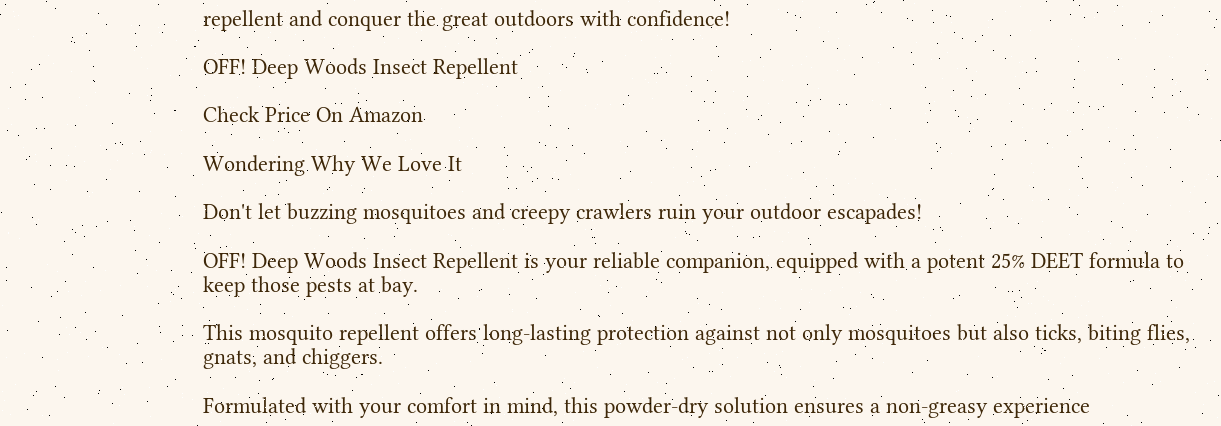repellent and conquer the great outdoors with confidence!

OFF! Deep Woods Insect Repellent

Check Price On Amazon

Wondering Why We Love It

Don't let buzzing mosquitoes and creepy crawlers ruin your outdoor escapades!

OFF! Deep Woods Insect Repellent is your reliable companion, equipped with a potent 25% DEET formula to keep those pests at bay.

This mosquito repellent offers long-lasting protection against not only mosquitoes but also ticks, biting flies, gnats, and chiggers.

Formulated with your comfort in mind, this powder-dry solution ensures a non-greasy experience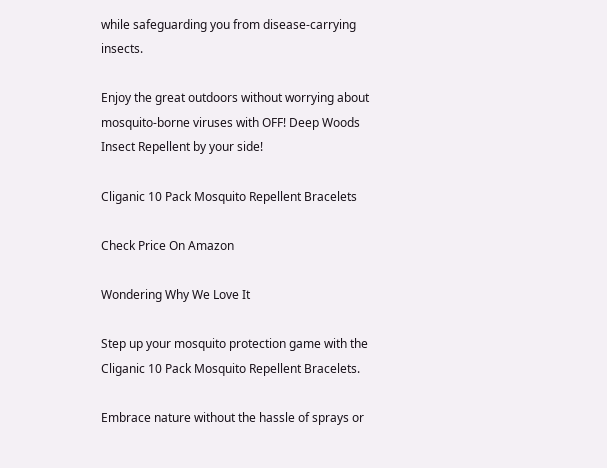while safeguarding you from disease-carrying insects.

Enjoy the great outdoors without worrying about mosquito-borne viruses with OFF! Deep Woods Insect Repellent by your side!

Cliganic 10 Pack Mosquito Repellent Bracelets

Check Price On Amazon

Wondering Why We Love It

Step up your mosquito protection game with the Cliganic 10 Pack Mosquito Repellent Bracelets.

Embrace nature without the hassle of sprays or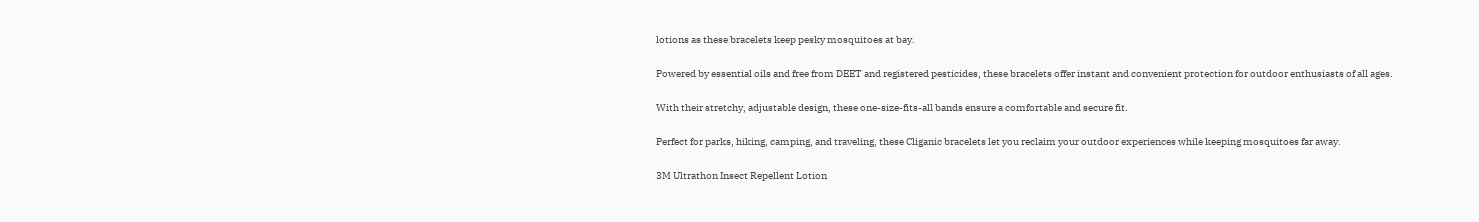lotions as these bracelets keep pesky mosquitoes at bay.

Powered by essential oils and free from DEET and registered pesticides, these bracelets offer instant and convenient protection for outdoor enthusiasts of all ages.

With their stretchy, adjustable design, these one-size-fits-all bands ensure a comfortable and secure fit.

Perfect for parks, hiking, camping, and traveling, these Cliganic bracelets let you reclaim your outdoor experiences while keeping mosquitoes far away.

3M Ultrathon Insect Repellent Lotion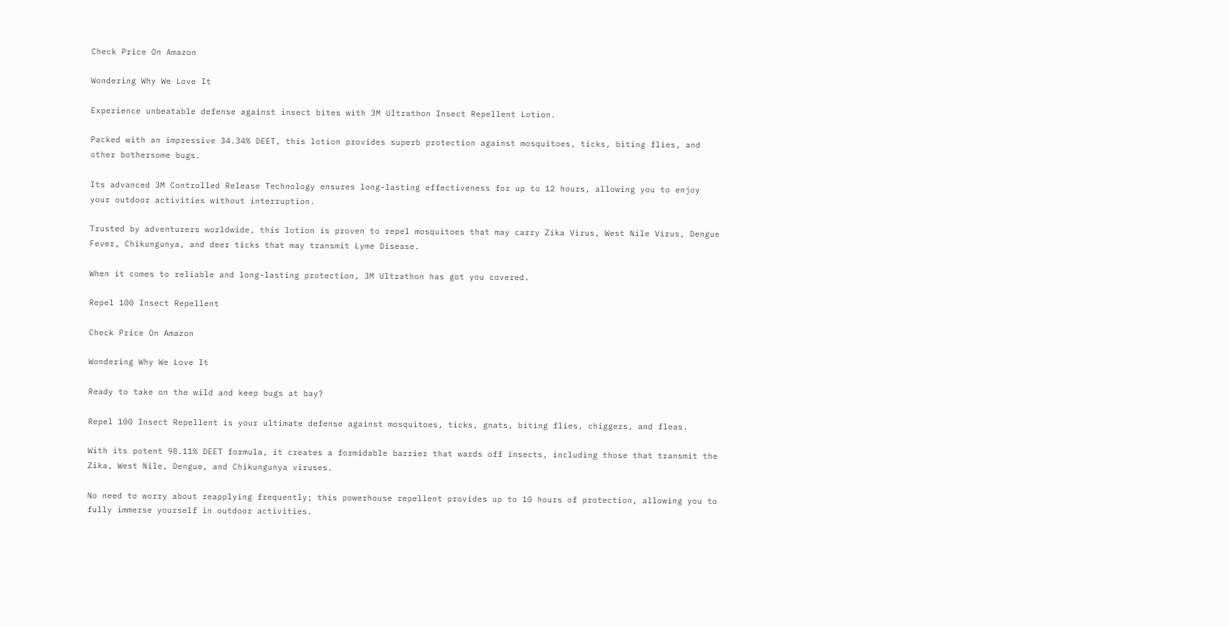Check Price On Amazon

Wondering Why We Love It

Experience unbeatable defense against insect bites with 3M Ultrathon Insect Repellent Lotion.

Packed with an impressive 34.34% DEET, this lotion provides superb protection against mosquitoes, ticks, biting flies, and other bothersome bugs.

Its advanced 3M Controlled Release Technology ensures long-lasting effectiveness for up to 12 hours, allowing you to enjoy your outdoor activities without interruption.

Trusted by adventurers worldwide, this lotion is proven to repel mosquitoes that may carry Zika Virus, West Nile Virus, Dengue Fever, Chikungunya, and deer ticks that may transmit Lyme Disease.

When it comes to reliable and long-lasting protection, 3M Ultrathon has got you covered.

Repel 100 Insect Repellent

Check Price On Amazon

Wondering Why We Love It

Ready to take on the wild and keep bugs at bay?

Repel 100 Insect Repellent is your ultimate defense against mosquitoes, ticks, gnats, biting flies, chiggers, and fleas.

With its potent 98.11% DEET formula, it creates a formidable barrier that wards off insects, including those that transmit the Zika, West Nile, Dengue, and Chikungunya viruses.

No need to worry about reapplying frequently; this powerhouse repellent provides up to 10 hours of protection, allowing you to fully immerse yourself in outdoor activities.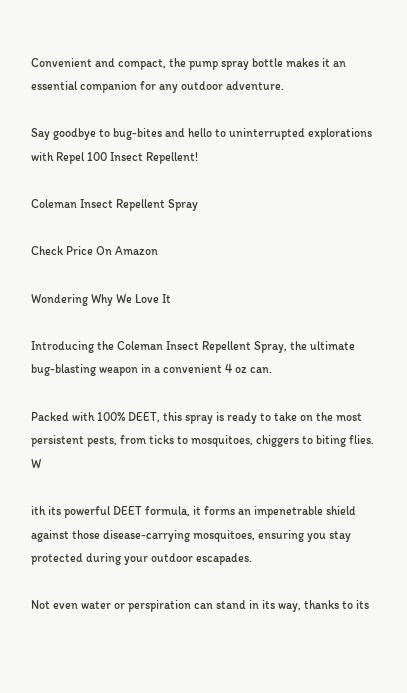Convenient and compact, the pump spray bottle makes it an essential companion for any outdoor adventure.

Say goodbye to bug-bites and hello to uninterrupted explorations with Repel 100 Insect Repellent!

Coleman Insect Repellent Spray

Check Price On Amazon

Wondering Why We Love It

Introducing the Coleman Insect Repellent Spray, the ultimate bug-blasting weapon in a convenient 4 oz can.

Packed with 100% DEET, this spray is ready to take on the most persistent pests, from ticks to mosquitoes, chiggers to biting flies. W

ith its powerful DEET formula, it forms an impenetrable shield against those disease-carrying mosquitoes, ensuring you stay protected during your outdoor escapades.

Not even water or perspiration can stand in its way, thanks to its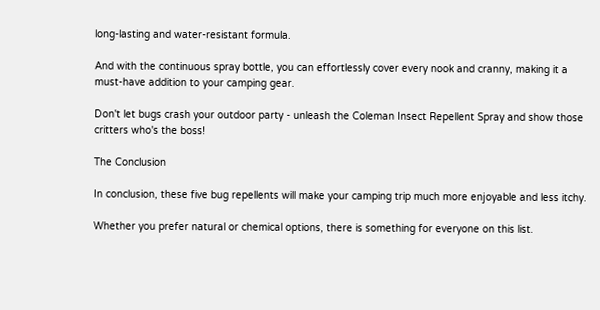long-lasting and water-resistant formula.

And with the continuous spray bottle, you can effortlessly cover every nook and cranny, making it a must-have addition to your camping gear.

Don't let bugs crash your outdoor party - unleash the Coleman Insect Repellent Spray and show those critters who's the boss!

The Conclusion

In conclusion, these five bug repellents will make your camping trip much more enjoyable and less itchy.

Whether you prefer natural or chemical options, there is something for everyone on this list.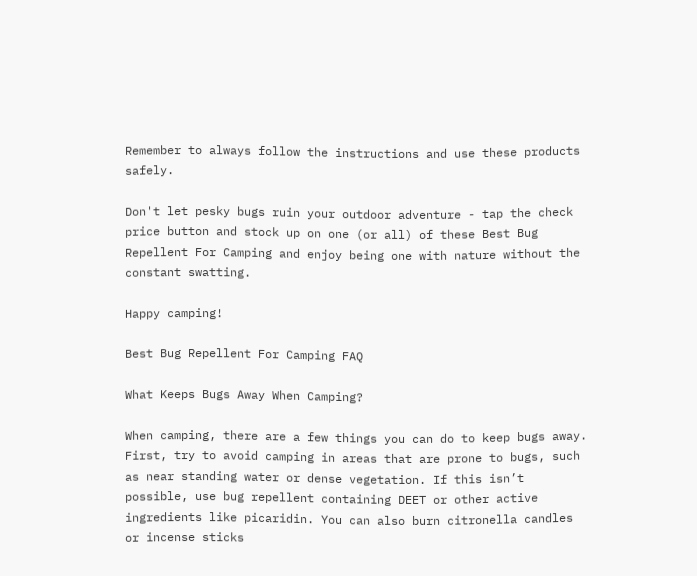Remember to always follow the instructions and use these products safely.

Don't let pesky bugs ruin your outdoor adventure - tap the check price button and stock up on one (or all) of these Best Bug Repellent For Camping and enjoy being one with nature without the constant swatting.

Happy camping!

Best Bug Repellent For Camping FAQ

What Keeps Bugs Away When Camping?

When camping, there are a few things you can do to keep bugs away. First, try to avoid camping in areas that are prone to bugs, such as near standing water or dense vegetation. If this isn’t possible, use bug repellent containing DEET or other active ingredients like picaridin. You can also burn citronella candles or incense sticks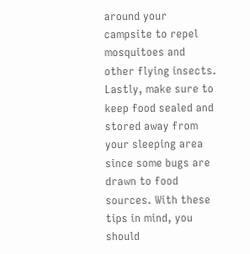around your campsite to repel mosquitoes and other flying insects. Lastly, make sure to keep food sealed and stored away from your sleeping area since some bugs are drawn to food sources. With these tips in mind, you should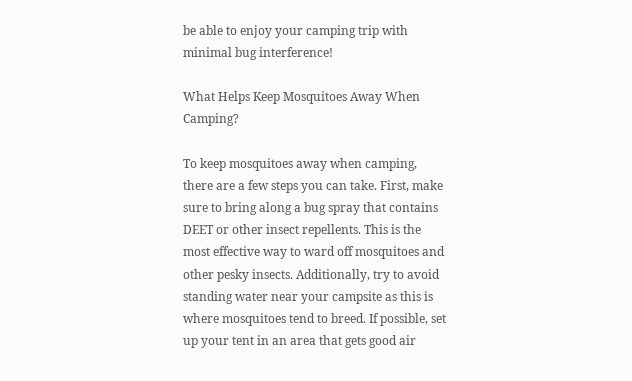be able to enjoy your camping trip with minimal bug interference!

What Helps Keep Mosquitoes Away When Camping?

To keep mosquitoes away when camping, there are a few steps you can take. First, make sure to bring along a bug spray that contains DEET or other insect repellents. This is the most effective way to ward off mosquitoes and other pesky insects. Additionally, try to avoid standing water near your campsite as this is where mosquitoes tend to breed. If possible, set up your tent in an area that gets good air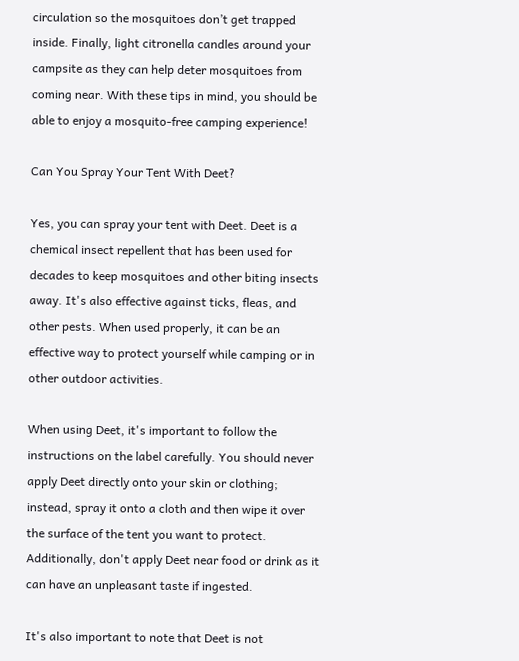circulation so the mosquitoes don’t get trapped inside. Finally, light citronella candles around your campsite as they can help deter mosquitoes from coming near. With these tips in mind, you should be able to enjoy a mosquito-free camping experience!

Can You Spray Your Tent With Deet?

Yes, you can spray your tent with Deet. Deet is a chemical insect repellent that has been used for decades to keep mosquitoes and other biting insects away. It's also effective against ticks, fleas, and other pests. When used properly, it can be an effective way to protect yourself while camping or in other outdoor activities.

When using Deet, it's important to follow the instructions on the label carefully. You should never apply Deet directly onto your skin or clothing; instead, spray it onto a cloth and then wipe it over the surface of the tent you want to protect. Additionally, don't apply Deet near food or drink as it can have an unpleasant taste if ingested.

It's also important to note that Deet is not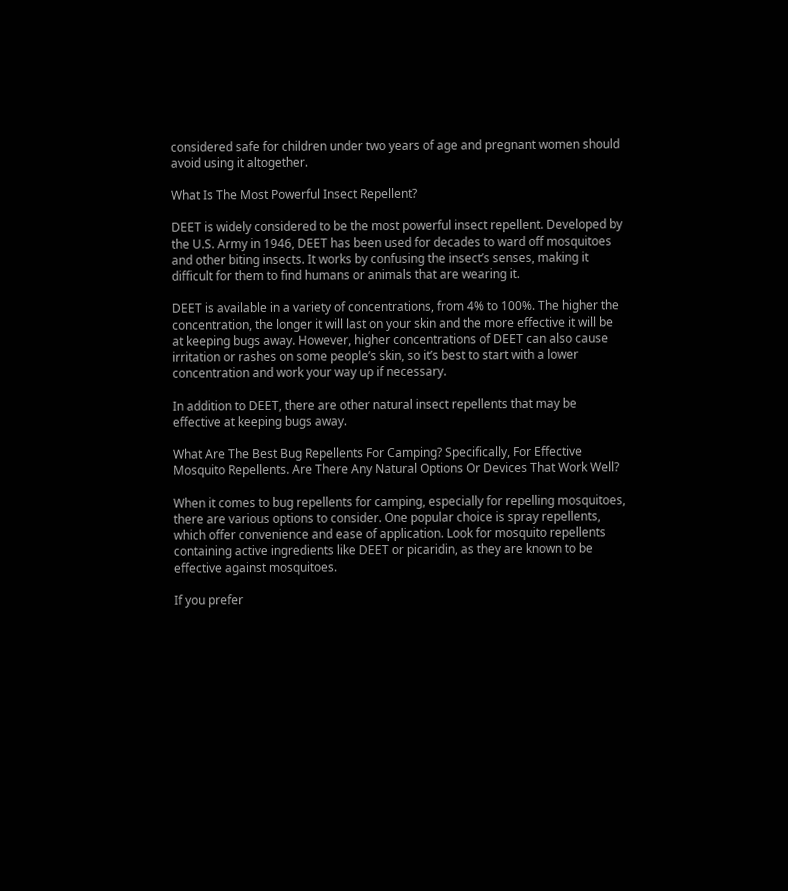considered safe for children under two years of age and pregnant women should avoid using it altogether.

What Is The Most Powerful Insect Repellent?

DEET is widely considered to be the most powerful insect repellent. Developed by the U.S. Army in 1946, DEET has been used for decades to ward off mosquitoes and other biting insects. It works by confusing the insect’s senses, making it difficult for them to find humans or animals that are wearing it.

DEET is available in a variety of concentrations, from 4% to 100%. The higher the concentration, the longer it will last on your skin and the more effective it will be at keeping bugs away. However, higher concentrations of DEET can also cause irritation or rashes on some people’s skin, so it’s best to start with a lower concentration and work your way up if necessary.

In addition to DEET, there are other natural insect repellents that may be effective at keeping bugs away.

What Are The Best Bug Repellents For Camping? Specifically, For Effective Mosquito Repellents. Are There Any Natural Options Or Devices That Work Well?

When it comes to bug repellents for camping, especially for repelling mosquitoes, there are various options to consider. One popular choice is spray repellents, which offer convenience and ease of application. Look for mosquito repellents containing active ingredients like DEET or picaridin, as they are known to be effective against mosquitoes.

If you prefer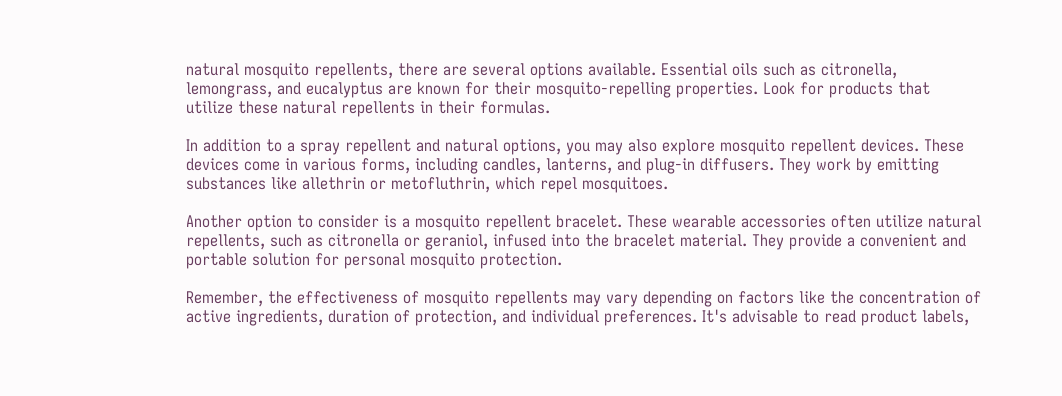natural mosquito repellents, there are several options available. Essential oils such as citronella, lemongrass, and eucalyptus are known for their mosquito-repelling properties. Look for products that utilize these natural repellents in their formulas.

In addition to a spray repellent and natural options, you may also explore mosquito repellent devices. These devices come in various forms, including candles, lanterns, and plug-in diffusers. They work by emitting substances like allethrin or metofluthrin, which repel mosquitoes.

Another option to consider is a mosquito repellent bracelet. These wearable accessories often utilize natural repellents, such as citronella or geraniol, infused into the bracelet material. They provide a convenient and portable solution for personal mosquito protection.

Remember, the effectiveness of mosquito repellents may vary depending on factors like the concentration of active ingredients, duration of protection, and individual preferences. It's advisable to read product labels,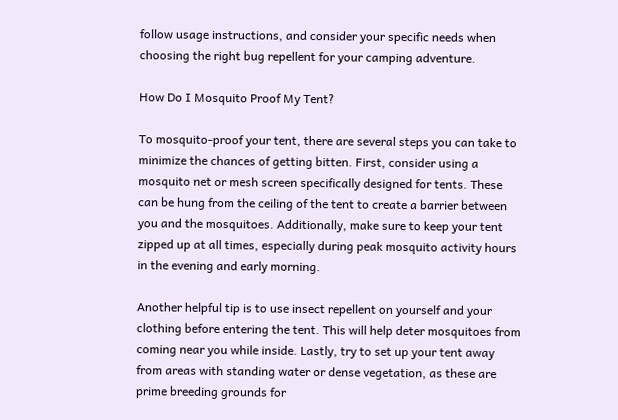follow usage instructions, and consider your specific needs when choosing the right bug repellent for your camping adventure.

How Do I Mosquito Proof My Tent?

To mosquito-proof your tent, there are several steps you can take to minimize the chances of getting bitten. First, consider using a mosquito net or mesh screen specifically designed for tents. These can be hung from the ceiling of the tent to create a barrier between you and the mosquitoes. Additionally, make sure to keep your tent zipped up at all times, especially during peak mosquito activity hours in the evening and early morning.

Another helpful tip is to use insect repellent on yourself and your clothing before entering the tent. This will help deter mosquitoes from coming near you while inside. Lastly, try to set up your tent away from areas with standing water or dense vegetation, as these are prime breeding grounds for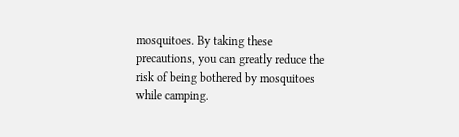mosquitoes. By taking these precautions, you can greatly reduce the risk of being bothered by mosquitoes while camping.